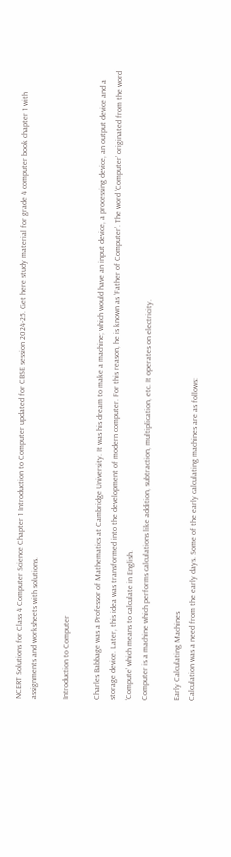NCERT Solutions for Class 4 Computer Science Chapter 1 Introduction to Computer updated for CBSE session 2024-25. Get here study material for grade 4 computer book chapter 1 with assignments and worksheets with solutions.

Introduction to Computer

Charles Babbage was a Professor of Mathematics at Cambridge University. It was his dream to make a machine; which would have an input device, a processing device, an output device and a storage device. Later, this idea was transformed into the development of modern computer. For this reason, he is known as ‘Father of Computer’. The word ‘Computer’ originated from the word ‘Compute’ which means to calculate in English.
Computer is a machine which performs calculations like addition, subtraction, multiplication, etc. It operates on electricity.

Early Calculating Machines
Calculation was a need from the early days. Some of the early calculating machines are as follows: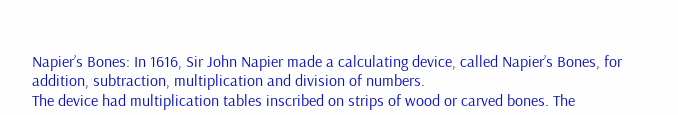Napier’s Bones: In 1616, Sir John Napier made a calculating device, called Napier’s Bones, for addition, subtraction, multiplication and division of numbers.
The device had multiplication tables inscribed on strips of wood or carved bones. The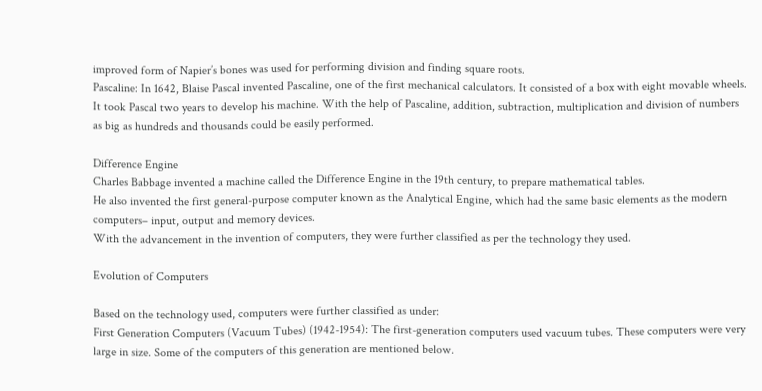improved form of Napier’s bones was used for performing division and finding square roots.
Pascaline: In 1642, Blaise Pascal invented Pascaline, one of the first mechanical calculators. It consisted of a box with eight movable wheels. It took Pascal two years to develop his machine. With the help of Pascaline, addition, subtraction, multiplication and division of numbers as big as hundreds and thousands could be easily performed.

Difference Engine
Charles Babbage invented a machine called the Difference Engine in the 19th century, to prepare mathematical tables.
He also invented the first general-purpose computer known as the Analytical Engine, which had the same basic elements as the modern computers– input, output and memory devices.
With the advancement in the invention of computers, they were further classified as per the technology they used.

Evolution of Computers

Based on the technology used, computers were further classified as under:
First Generation Computers (Vacuum Tubes) (1942-1954): The first-generation computers used vacuum tubes. These computers were very large in size. Some of the computers of this generation are mentioned below.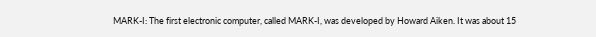MARK-I: The first electronic computer, called MARK-I, was developed by Howard Aiken. It was about 15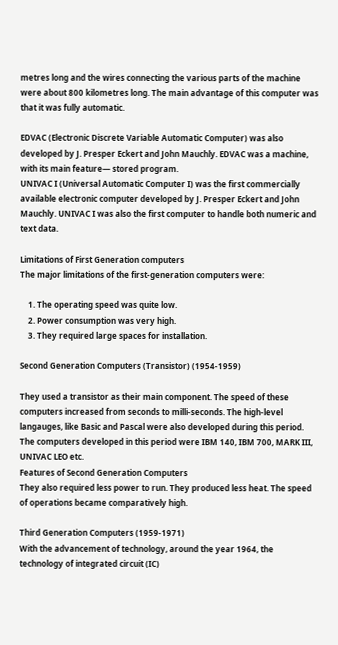metres long and the wires connecting the various parts of the machine were about 800 kilometres long. The main advantage of this computer was that it was fully automatic.

EDVAC (Electronic Discrete Variable Automatic Computer) was also developed by J. Presper Eckert and John Mauchly. EDVAC was a machine, with its main feature— stored program.
UNIVAC I (Universal Automatic Computer I) was the first commercially available electronic computer developed by J. Presper Eckert and John Mauchly. UNIVAC I was also the first computer to handle both numeric and text data.

Limitations of First Generation computers
The major limitations of the first-generation computers were:

    1. The operating speed was quite low.
    2. Power consumption was very high.
    3. They required large spaces for installation.

Second Generation Computers (Transistor) (1954-1959)

They used a transistor as their main component. The speed of these computers increased from seconds to milli-seconds. The high-level langauges, like Basic and Pascal were also developed during this period.
The computers developed in this period were IBM 140, IBM 700, MARK III, UNIVAC LEO etc.
Features of Second Generation Computers
They also required less power to run. They produced less heat. The speed of operations became comparatively high.

Third Generation Computers (1959-1971)
With the advancement of technology, around the year 1964, the technology of integrated circuit (IC)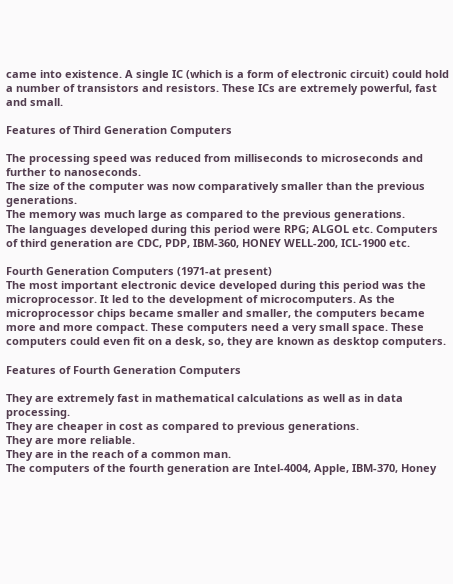came into existence. A single IC (which is a form of electronic circuit) could hold a number of transistors and resistors. These ICs are extremely powerful, fast and small.

Features of Third Generation Computers

The processing speed was reduced from milliseconds to microseconds and further to nanoseconds.
The size of the computer was now comparatively smaller than the previous generations.
The memory was much large as compared to the previous generations.
The languages developed during this period were RPG; ALGOL etc. Computers of third generation are CDC, PDP, IBM-360, HONEY WELL-200, ICL-1900 etc.

Fourth Generation Computers (1971-at present)
The most important electronic device developed during this period was the microprocessor. It led to the development of microcomputers. As the microprocessor chips became smaller and smaller, the computers became more and more compact. These computers need a very small space. These computers could even fit on a desk, so, they are known as desktop computers.

Features of Fourth Generation Computers

They are extremely fast in mathematical calculations as well as in data processing.
They are cheaper in cost as compared to previous generations.
They are more reliable.
They are in the reach of a common man.
The computers of the fourth generation are Intel-4004, Apple, IBM-370, Honey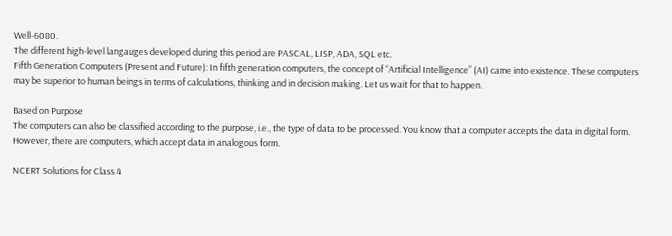Well-6080.
The different high-level langauges developed during this period are PASCAL, LISP, ADA, SQL etc.
Fifth Generation Computers (Present and Future): In fifth generation computers, the concept of “Artificial Intelligence” (AI) came into existence. These computers may be superior to human beings in terms of calculations, thinking and in decision making. Let us wait for that to happen.

Based on Purpose
The computers can also be classified according to the purpose, i.e., the type of data to be processed. You know that a computer accepts the data in digital form. However, there are computers, which accept data in analogous form.

NCERT Solutions for Class 4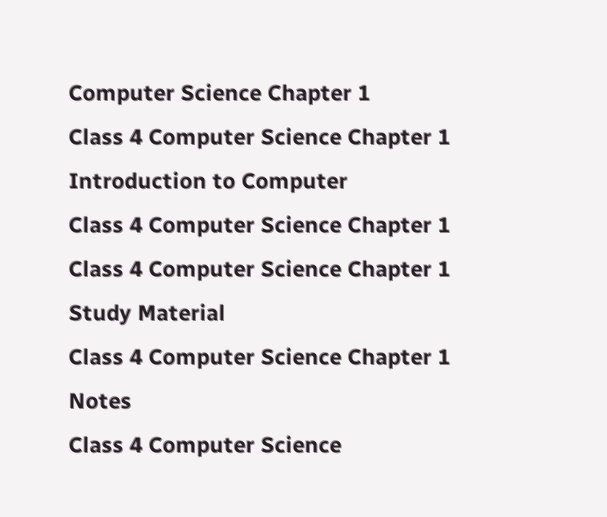Computer Science Chapter 1
Class 4 Computer Science Chapter 1 Introduction to Computer
Class 4 Computer Science Chapter 1
Class 4 Computer Science Chapter 1 Study Material
Class 4 Computer Science Chapter 1 Notes
Class 4 Computer Science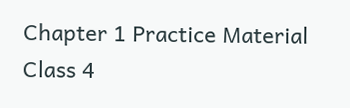Chapter 1 Practice Material
Class 4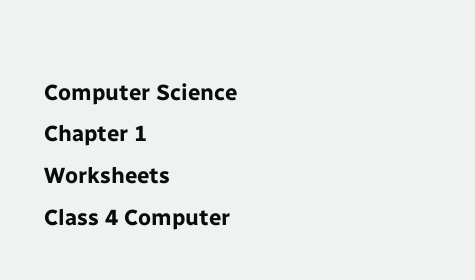Computer Science Chapter 1 Worksheets
Class 4 Computer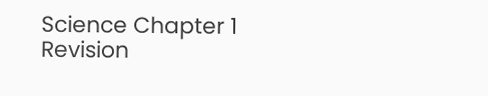Science Chapter 1 Revision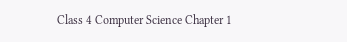Class 4 Computer Science Chapter 1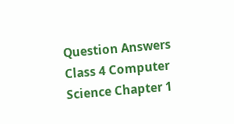Question Answers
Class 4 Computer Science Chapter 1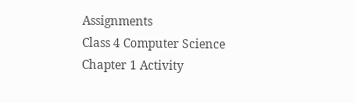Assignments
Class 4 Computer Science Chapter 1 Activity